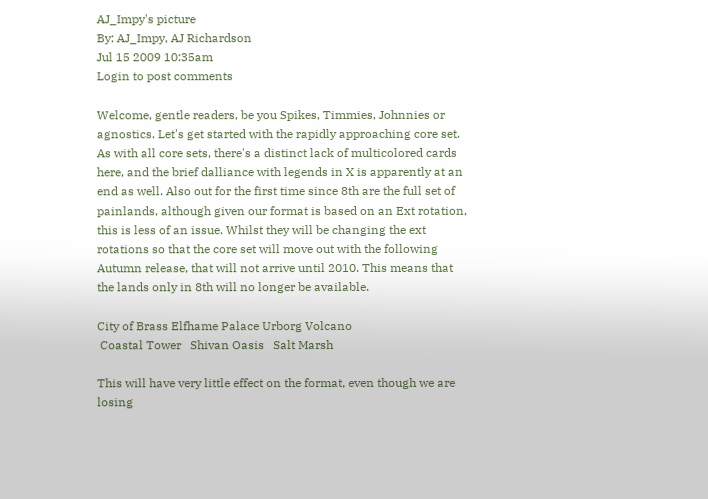AJ_Impy's picture
By: AJ_Impy, AJ Richardson
Jul 15 2009 10:35am
Login to post comments

Welcome, gentle readers, be you Spikes, Timmies, Johnnies or agnostics. Let's get started with the rapidly approaching core set. As with all core sets, there's a distinct lack of multicolored cards here, and the brief dalliance with legends in X is apparently at an end as well. Also out for the first time since 8th are the full set of painlands, although given our format is based on an Ext rotation, this is less of an issue. Whilst they will be changing the ext rotations so that the core set will move out with the following Autumn release, that will not arrive until 2010. This means that the lands only in 8th will no longer be available.

City of Brass Elfhame Palace Urborg Volcano
 Coastal Tower   Shivan Oasis   Salt Marsh

This will have very little effect on the format, even though we are losing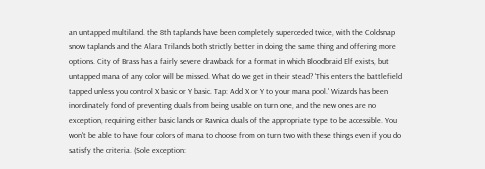an untapped multiland. the 8th taplands have been completely superceded twice, with the Coldsnap snow taplands and the Alara Trilands both strictly better in doing the same thing and offering more options. City of Brass has a fairly severe drawback for a format in which Bloodbraid Elf exists, but untapped mana of any color will be missed. What do we get in their stead? 'This enters the battlefield tapped unless you control X basic or Y basic. Tap: Add X or Y to your mana pool.' Wizards has been inordinately fond of preventing duals from being usable on turn one, and the new ones are no exception, requiring either basic lands or Ravnica duals of the appropriate type to be accessible. You won't be able to have four colors of mana to choose from on turn two with these things even if you do satisfy the criteria. (Sole exception: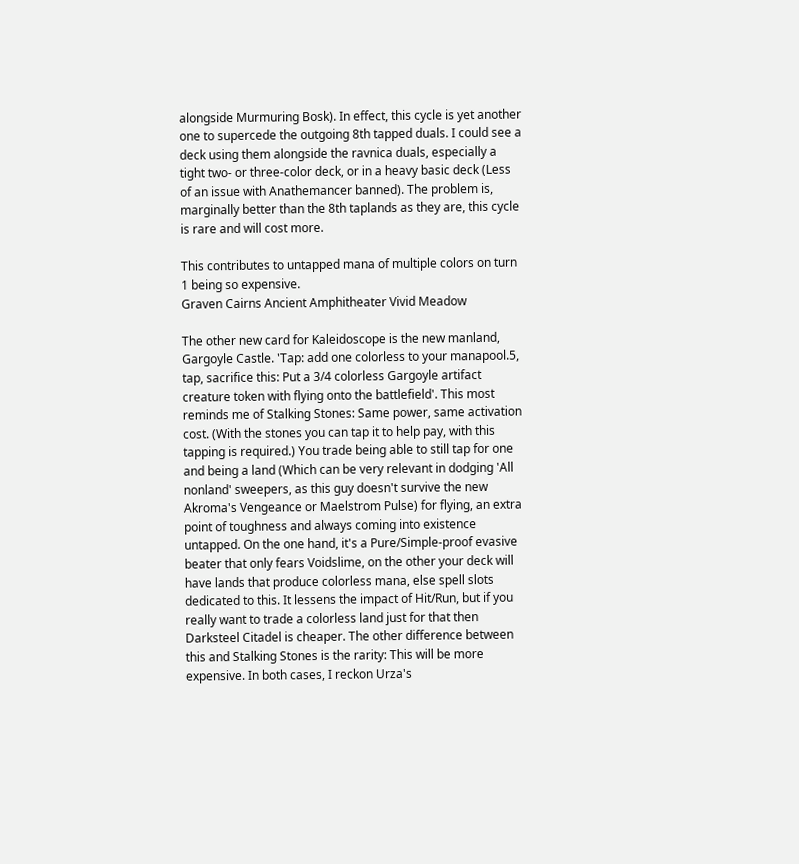alongside Murmuring Bosk). In effect, this cycle is yet another one to supercede the outgoing 8th tapped duals. I could see a deck using them alongside the ravnica duals, especially a tight two- or three-color deck, or in a heavy basic deck (Less of an issue with Anathemancer banned). The problem is, marginally better than the 8th taplands as they are, this cycle is rare and will cost more.

This contributes to untapped mana of multiple colors on turn 1 being so expensive.
Graven Cairns Ancient Amphitheater Vivid Meadow

The other new card for Kaleidoscope is the new manland, Gargoyle Castle. 'Tap: add one colorless to your manapool.5, tap, sacrifice this: Put a 3/4 colorless Gargoyle artifact creature token with flying onto the battlefield'. This most reminds me of Stalking Stones: Same power, same activation cost. (With the stones you can tap it to help pay, with this tapping is required.) You trade being able to still tap for one and being a land (Which can be very relevant in dodging 'All nonland' sweepers, as this guy doesn't survive the new Akroma's Vengeance or Maelstrom Pulse) for flying, an extra point of toughness and always coming into existence untapped. On the one hand, it's a Pure/Simple-proof evasive beater that only fears Voidslime, on the other your deck will have lands that produce colorless mana, else spell slots dedicated to this. It lessens the impact of Hit/Run, but if you really want to trade a colorless land just for that then Darksteel Citadel is cheaper. The other difference between this and Stalking Stones is the rarity: This will be more expensive. In both cases, I reckon Urza's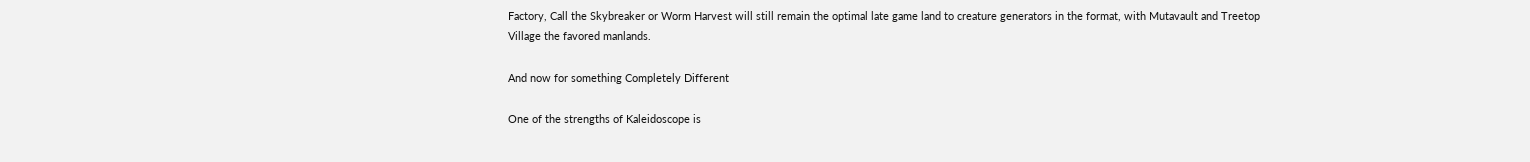Factory, Call the Skybreaker or Worm Harvest will still remain the optimal late game land to creature generators in the format, with Mutavault and Treetop Village the favored manlands.

And now for something Completely Different

One of the strengths of Kaleidoscope is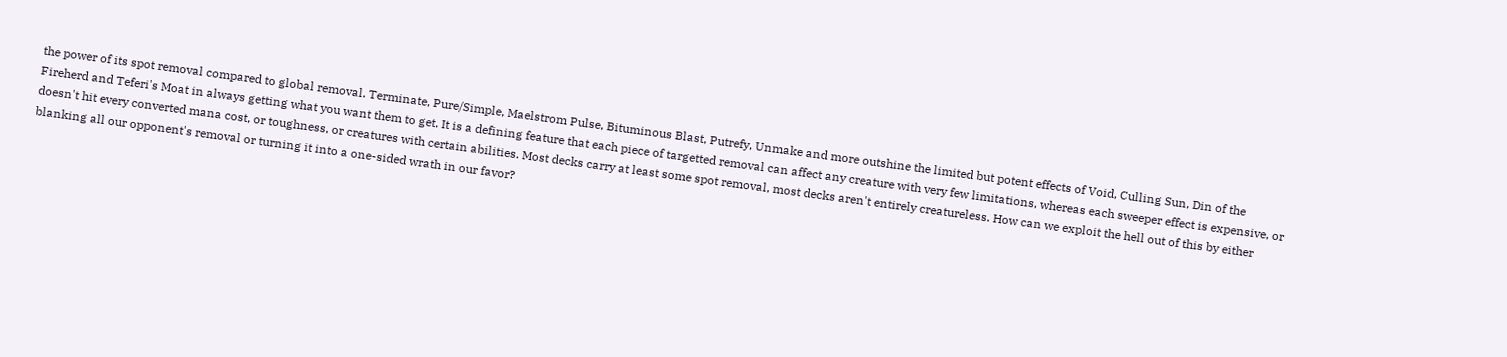the power of its spot removal compared to global removal. Terminate, Pure/Simple, Maelstrom Pulse, Bituminous Blast, Putrefy, Unmake and more outshine the limited but potent effects of Void, Culling Sun, Din of the Fireherd and Teferi's Moat in always getting what you want them to get. It is a defining feature that each piece of targetted removal can affect any creature with very few limitations, whereas each sweeper effect is expensive, or doesn't hit every converted mana cost, or toughness, or creatures with certain abilities. Most decks carry at least some spot removal, most decks aren't entirely creatureless. How can we exploit the hell out of this by either blanking all our opponent's removal or turning it into a one-sided wrath in our favor?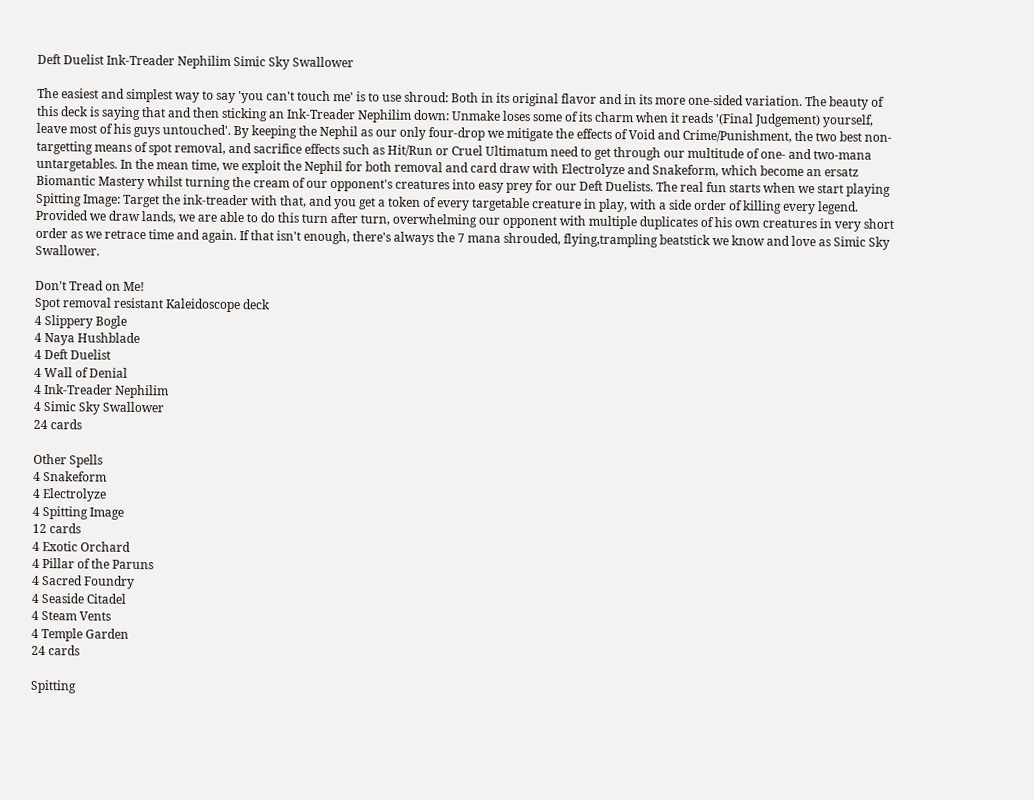Deft Duelist Ink-Treader Nephilim Simic Sky Swallower

The easiest and simplest way to say 'you can't touch me' is to use shroud: Both in its original flavor and in its more one-sided variation. The beauty of this deck is saying that and then sticking an Ink-Treader Nephilim down: Unmake loses some of its charm when it reads '(Final Judgement) yourself, leave most of his guys untouched'. By keeping the Nephil as our only four-drop we mitigate the effects of Void and Crime/Punishment, the two best non-targetting means of spot removal, and sacrifice effects such as Hit/Run or Cruel Ultimatum need to get through our multitude of one- and two-mana untargetables. In the mean time, we exploit the Nephil for both removal and card draw with Electrolyze and Snakeform, which become an ersatz Biomantic Mastery whilst turning the cream of our opponent's creatures into easy prey for our Deft Duelists. The real fun starts when we start playing Spitting Image: Target the ink-treader with that, and you get a token of every targetable creature in play, with a side order of killing every legend. Provided we draw lands, we are able to do this turn after turn, overwhelming our opponent with multiple duplicates of his own creatures in very short order as we retrace time and again. If that isn't enough, there's always the 7 mana shrouded, flying,trampling beatstick we know and love as Simic Sky Swallower.

Don't Tread on Me!
Spot removal resistant Kaleidoscope deck
4 Slippery Bogle
4 Naya Hushblade
4 Deft Duelist
4 Wall of Denial
4 Ink-Treader Nephilim
4 Simic Sky Swallower
24 cards

Other Spells
4 Snakeform
4 Electrolyze
4 Spitting Image
12 cards
4 Exotic Orchard
4 Pillar of the Paruns
4 Sacred Foundry
4 Seaside Citadel
4 Steam Vents
4 Temple Garden
24 cards

Spitting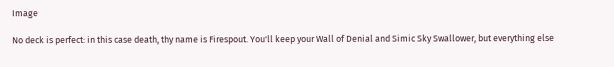Image

No deck is perfect: in this case death, thy name is Firespout. You'll keep your Wall of Denial and Simic Sky Swallower, but everything else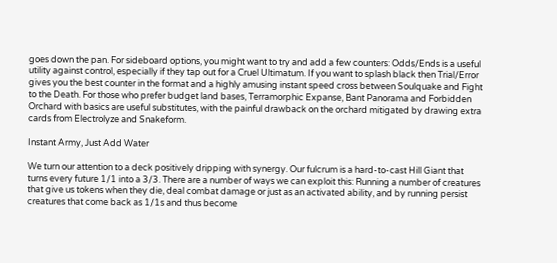goes down the pan. For sideboard options, you might want to try and add a few counters: Odds/Ends is a useful utility against control, especially if they tap out for a Cruel Ultimatum. If you want to splash black then Trial/Error gives you the best counter in the format and a highly amusing instant speed cross between Soulquake and Fight to the Death. For those who prefer budget land bases, Terramorphic Expanse, Bant Panorama and Forbidden Orchard with basics are useful substitutes, with the painful drawback on the orchard mitigated by drawing extra cards from Electrolyze and Snakeform.

Instant Army, Just Add Water

We turn our attention to a deck positively dripping with synergy. Our fulcrum is a hard-to-cast Hill Giant that turns every future 1/1 into a 3/3. There are a number of ways we can exploit this: Running a number of creatures that give us tokens when they die, deal combat damage or just as an activated ability, and by running persist creatures that come back as 1/1s and thus become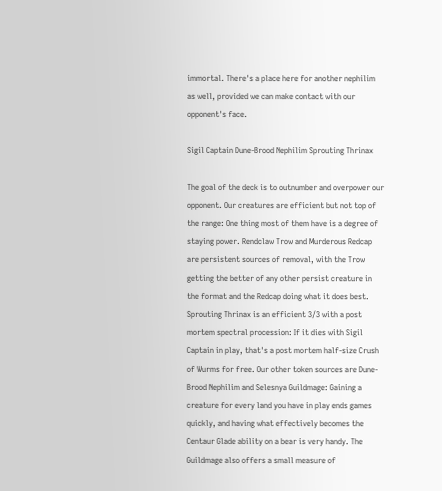immortal. There's a place here for another nephilim as well, provided we can make contact with our opponent's face.

Sigil Captain Dune-Brood Nephilim Sprouting Thrinax

The goal of the deck is to outnumber and overpower our opponent. Our creatures are efficient but not top of the range: One thing most of them have is a degree of staying power. Rendclaw Trow and Murderous Redcap are persistent sources of removal, with the Trow getting the better of any other persist creature in the format and the Redcap doing what it does best. Sprouting Thrinax is an efficient 3/3 with a post mortem spectral procession: If it dies with Sigil Captain in play, that's a post mortem half-size Crush of Wurms for free. Our other token sources are Dune-Brood Nephilim and Selesnya Guildmage: Gaining a creature for every land you have in play ends games quickly, and having what effectively becomes the Centaur Glade ability on a bear is very handy. The Guildmage also offers a small measure of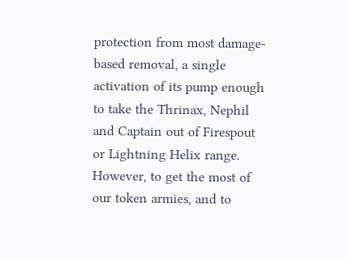protection from most damage-based removal, a single activation of its pump enough to take the Thrinax, Nephil and Captain out of Firespout or Lightning Helix range. However, to get the most of our token armies, and to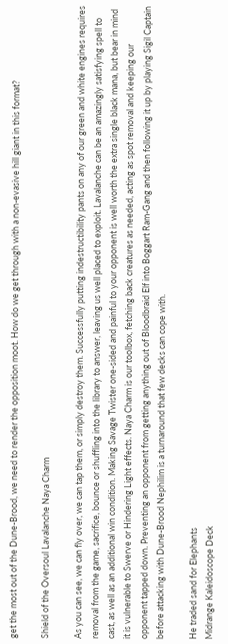get the most out of the Dune-Brood, we need to render the opposition moot. How do we get through with a non-evasive hill giant in this format?

Shield of the Oversoul Lavalanche Naya Charm

As you can see, we can fly over, we can tap them, or simply destroy them. Successfully putting indestructibility pants on any of our green and white engines requires removal from the game, sacrifice, bounce or shuffling into the library to answer, leaving us well placed to exploit. Lavalanche can be an amazingly satisfying spell to cast, as well as an additional win condition. Making Savage Twister one-sided and painful to your opponent is well worth the extra single black mana, but bear in mind it is vulnerable to Swerve or Hindering Light effects. Naya Charm is our toolbox, fetching back creatures as needed, acting as spot removal and keeping our opponent tapped down. Preventing an opponent from getting anything out of Bloodbraid Elf into Boggart Ram-Gang and then following it up by playing Sigil Captain before attacking with Dune-Brood Nephilim is a turnaround that few decks can cope with.

He traded sand for Elephants
Midrange Kaleidoscope Deck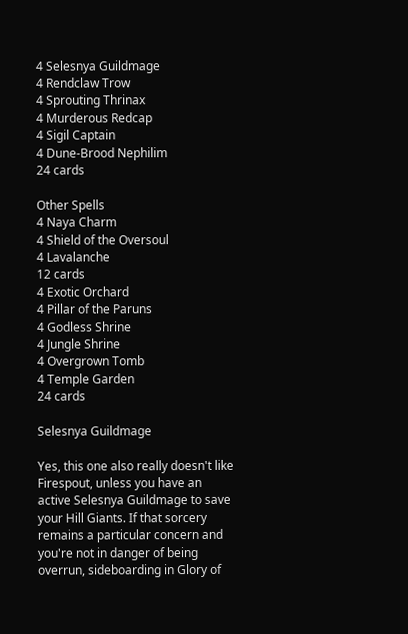4 Selesnya Guildmage
4 Rendclaw Trow
4 Sprouting Thrinax
4 Murderous Redcap
4 Sigil Captain
4 Dune-Brood Nephilim
24 cards

Other Spells
4 Naya Charm
4 Shield of the Oversoul
4 Lavalanche
12 cards
4 Exotic Orchard
4 Pillar of the Paruns
4 Godless Shrine
4 Jungle Shrine
4 Overgrown Tomb
4 Temple Garden
24 cards

Selesnya Guildmage

Yes, this one also really doesn't like Firespout, unless you have an active Selesnya Guildmage to save your Hill Giants. If that sorcery remains a particular concern and you're not in danger of being overrun, sideboarding in Glory of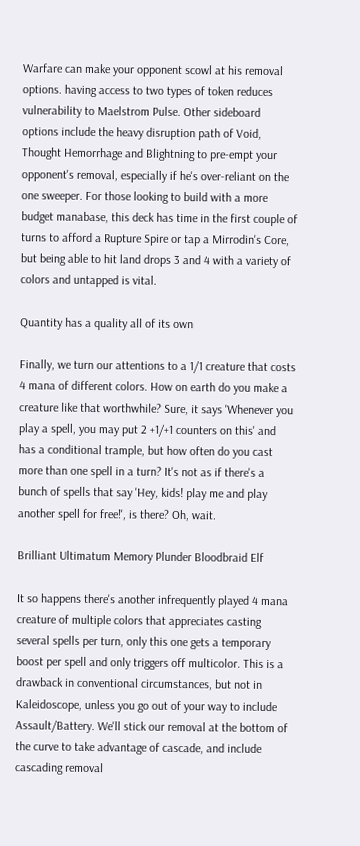Warfare can make your opponent scowl at his removal options. having access to two types of token reduces vulnerability to Maelstrom Pulse. Other sideboard options include the heavy disruption path of Void, Thought Hemorrhage and Blightning to pre-empt your opponent's removal, especially if he's over-reliant on the one sweeper. For those looking to build with a more budget manabase, this deck has time in the first couple of turns to afford a Rupture Spire or tap a Mirrodin's Core, but being able to hit land drops 3 and 4 with a variety of colors and untapped is vital.

Quantity has a quality all of its own

Finally, we turn our attentions to a 1/1 creature that costs 4 mana of different colors. How on earth do you make a creature like that worthwhile? Sure, it says 'Whenever you play a spell, you may put 2 +1/+1 counters on this' and has a conditional trample, but how often do you cast more than one spell in a turn? It's not as if there's a bunch of spells that say 'Hey, kids! play me and play another spell for free!', is there? Oh, wait.

Brilliant Ultimatum Memory Plunder Bloodbraid Elf

It so happens there's another infrequently played 4 mana creature of multiple colors that appreciates casting several spells per turn, only this one gets a temporary boost per spell and only triggers off multicolor. This is a drawback in conventional circumstances, but not in Kaleidoscope, unless you go out of your way to include Assault/Battery. We'll stick our removal at the bottom of the curve to take advantage of cascade, and include cascading removal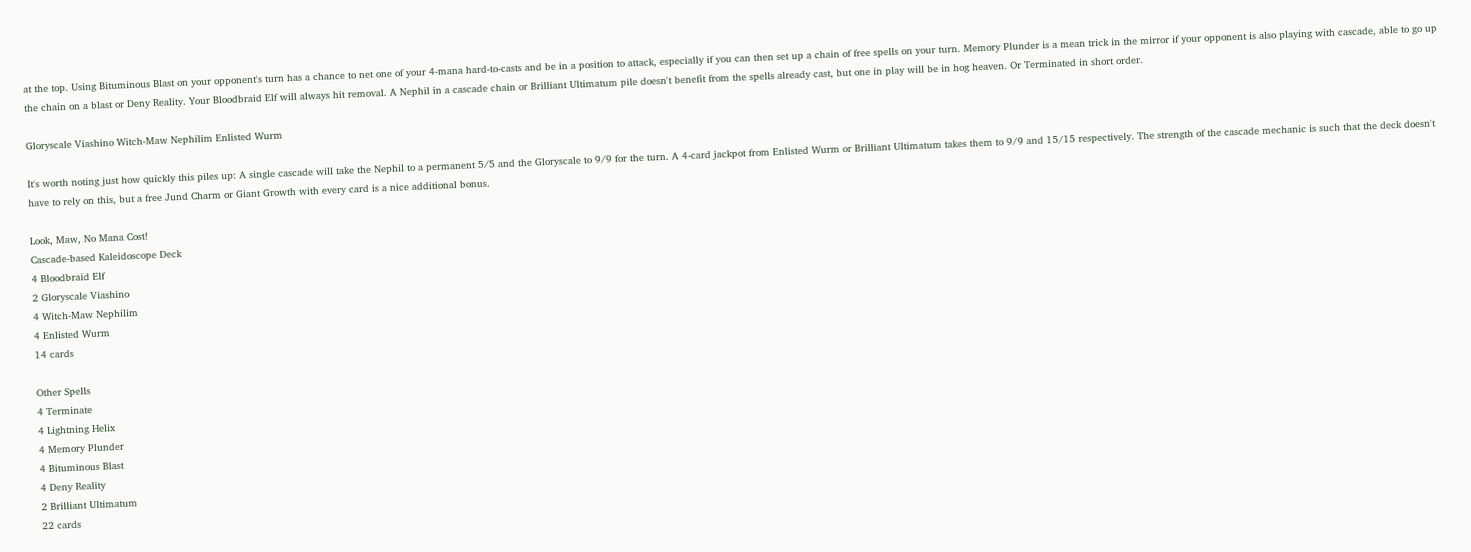at the top. Using Bituminous Blast on your opponent's turn has a chance to net one of your 4-mana hard-to-casts and be in a position to attack, especially if you can then set up a chain of free spells on your turn. Memory Plunder is a mean trick in the mirror if your opponent is also playing with cascade, able to go up the chain on a blast or Deny Reality. Your Bloodbraid Elf will always hit removal. A Nephil in a cascade chain or Brilliant Ultimatum pile doesn't benefit from the spells already cast, but one in play will be in hog heaven. Or Terminated in short order.

Gloryscale Viashino Witch-Maw Nephilim Enlisted Wurm

It's worth noting just how quickly this piles up: A single cascade will take the Nephil to a permanent 5/5 and the Gloryscale to 9/9 for the turn. A 4-card jackpot from Enlisted Wurm or Brilliant Ultimatum takes them to 9/9 and 15/15 respectively. The strength of the cascade mechanic is such that the deck doesn't have to rely on this, but a free Jund Charm or Giant Growth with every card is a nice additional bonus.

Look, Maw, No Mana Cost!
Cascade-based Kaleidoscope Deck
4 Bloodbraid Elf
2 Gloryscale Viashino
4 Witch-Maw Nephilim
4 Enlisted Wurm
14 cards

Other Spells
4 Terminate
4 Lightning Helix
4 Memory Plunder
4 Bituminous Blast
4 Deny Reality
2 Brilliant Ultimatum
22 cards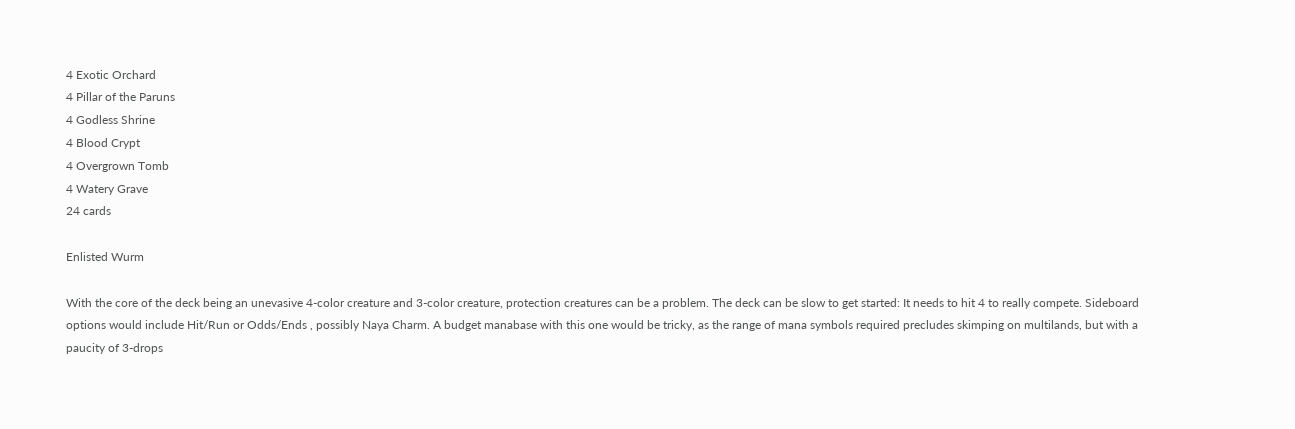4 Exotic Orchard
4 Pillar of the Paruns
4 Godless Shrine
4 Blood Crypt
4 Overgrown Tomb
4 Watery Grave
24 cards

Enlisted Wurm

With the core of the deck being an unevasive 4-color creature and 3-color creature, protection creatures can be a problem. The deck can be slow to get started: It needs to hit 4 to really compete. Sideboard options would include Hit/Run or Odds/Ends , possibly Naya Charm. A budget manabase with this one would be tricky, as the range of mana symbols required precludes skimping on multilands, but with a paucity of 3-drops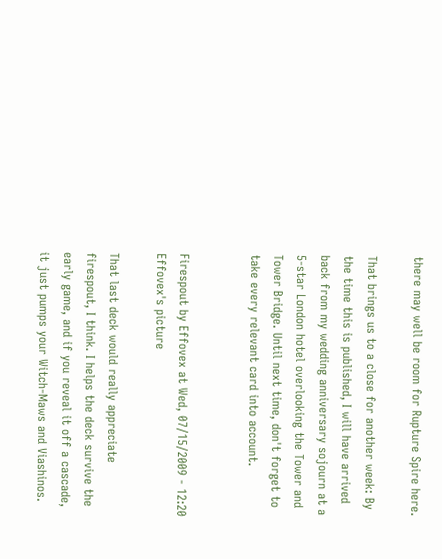there may well be room for Rupture Spire here.

That brings us to a close for another week: By the time this is published, I will have arrived back from my wedding anniversary sojourn at a 5-star London hotel overlooking the Tower and Tower Bridge. Until next time, don't forget to take every relevant card into account.


Firespout by Effovex at Wed, 07/15/2009 - 12:20
Effovex's picture

That last deck would really appreciate firespout, I think. I helps the deck survive the early game, and if you reveal it off a cascade, it just pumps your Witch-Maws and Viashinos.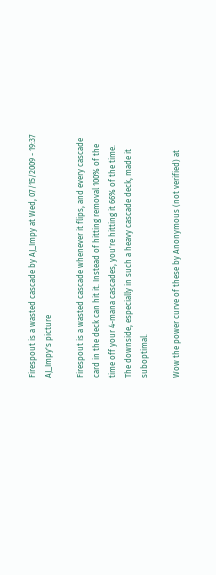Firespout is a wasted cascade by AJ_Impy at Wed, 07/15/2009 - 19:37
AJ_Impy's picture

Firespout is a wasted cascade whenever it flips, and every cascade card in the deck can hit it. Instead of hitting removal 100% of the time off your 4-mana cascades, you're hitting it 66% of the time. The downside, especially in such a heavy cascade deck, made it suboptimal.

Wow the power curve of these by Anonymous (not verified) at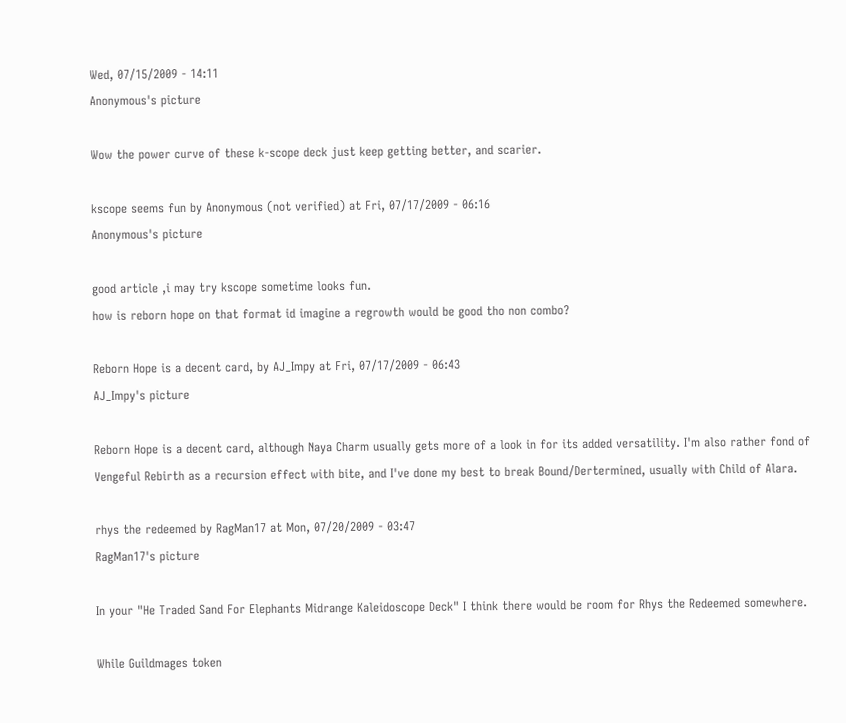Wed, 07/15/2009 - 14:11
Anonymous's picture

Wow the power curve of these k-scope deck just keep getting better, and scarier.

kscope seems fun by Anonymous (not verified) at Fri, 07/17/2009 - 06:16
Anonymous's picture

good article ,i may try kscope sometime looks fun.
how is reborn hope on that format id imagine a regrowth would be good tho non combo?

Reborn Hope is a decent card, by AJ_Impy at Fri, 07/17/2009 - 06:43
AJ_Impy's picture

Reborn Hope is a decent card, although Naya Charm usually gets more of a look in for its added versatility. I'm also rather fond of Vengeful Rebirth as a recursion effect with bite, and I've done my best to break Bound/Dertermined, usually with Child of Alara.

rhys the redeemed by RagMan17 at Mon, 07/20/2009 - 03:47
RagMan17's picture

In your "He Traded Sand For Elephants Midrange Kaleidoscope Deck" I think there would be room for Rhys the Redeemed somewhere.

While Guildmages token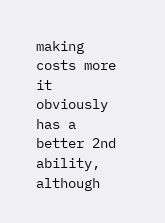making costs more it obviously has a better 2nd ability, although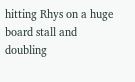hitting Rhys on a huge board stall and doubling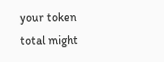your token total might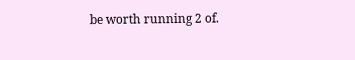be worth running 2 of.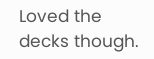Loved the decks though.